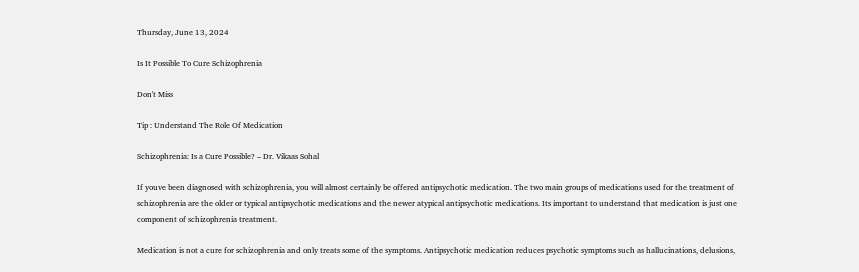Thursday, June 13, 2024

Is It Possible To Cure Schizophrenia

Don't Miss

Tip : Understand The Role Of Medication

Schizophrenia: Is a Cure Possible? – Dr. Vikaas Sohal

If youve been diagnosed with schizophrenia, you will almost certainly be offered antipsychotic medication. The two main groups of medications used for the treatment of schizophrenia are the older or typical antipsychotic medications and the newer atypical antipsychotic medications. Its important to understand that medication is just one component of schizophrenia treatment.

Medication is not a cure for schizophrenia and only treats some of the symptoms. Antipsychotic medication reduces psychotic symptoms such as hallucinations, delusions,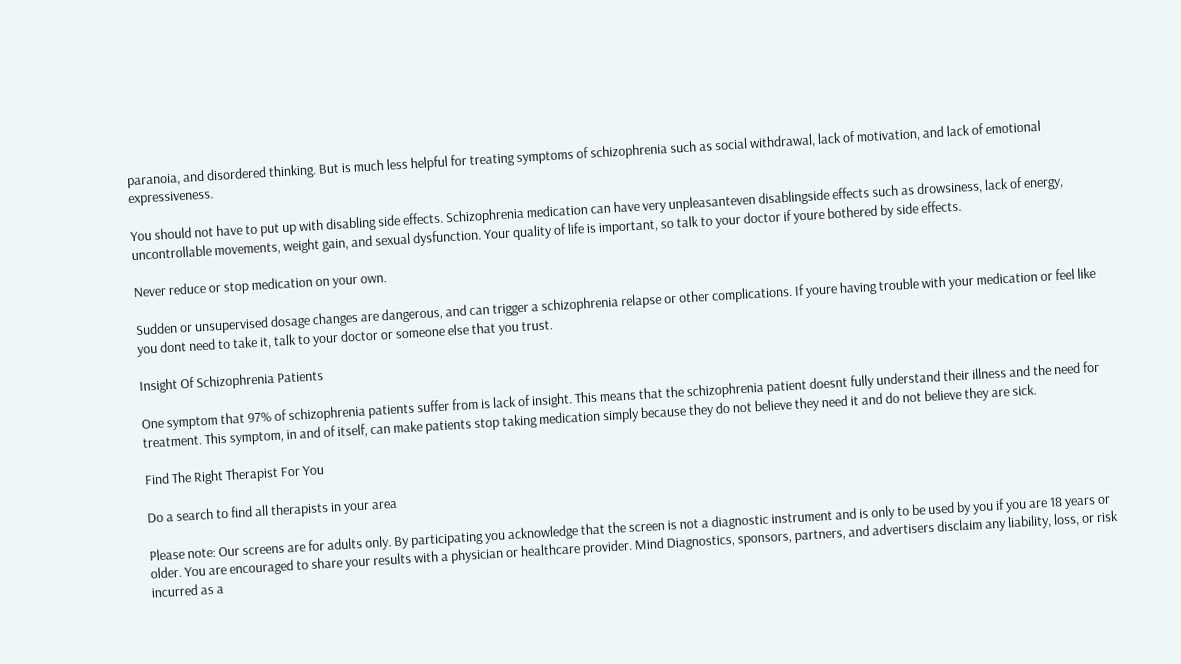paranoia, and disordered thinking. But is much less helpful for treating symptoms of schizophrenia such as social withdrawal, lack of motivation, and lack of emotional expressiveness.

You should not have to put up with disabling side effects. Schizophrenia medication can have very unpleasanteven disablingside effects such as drowsiness, lack of energy, uncontrollable movements, weight gain, and sexual dysfunction. Your quality of life is important, so talk to your doctor if youre bothered by side effects.

Never reduce or stop medication on your own.

Sudden or unsupervised dosage changes are dangerous, and can trigger a schizophrenia relapse or other complications. If youre having trouble with your medication or feel like you dont need to take it, talk to your doctor or someone else that you trust.

Insight Of Schizophrenia Patients

One symptom that 97% of schizophrenia patients suffer from is lack of insight. This means that the schizophrenia patient doesnt fully understand their illness and the need for treatment. This symptom, in and of itself, can make patients stop taking medication simply because they do not believe they need it and do not believe they are sick.

Find The Right Therapist For You

Do a search to find all therapists in your area

Please note: Our screens are for adults only. By participating you acknowledge that the screen is not a diagnostic instrument and is only to be used by you if you are 18 years or older. You are encouraged to share your results with a physician or healthcare provider. Mind Diagnostics, sponsors, partners, and advertisers disclaim any liability, loss, or risk incurred as a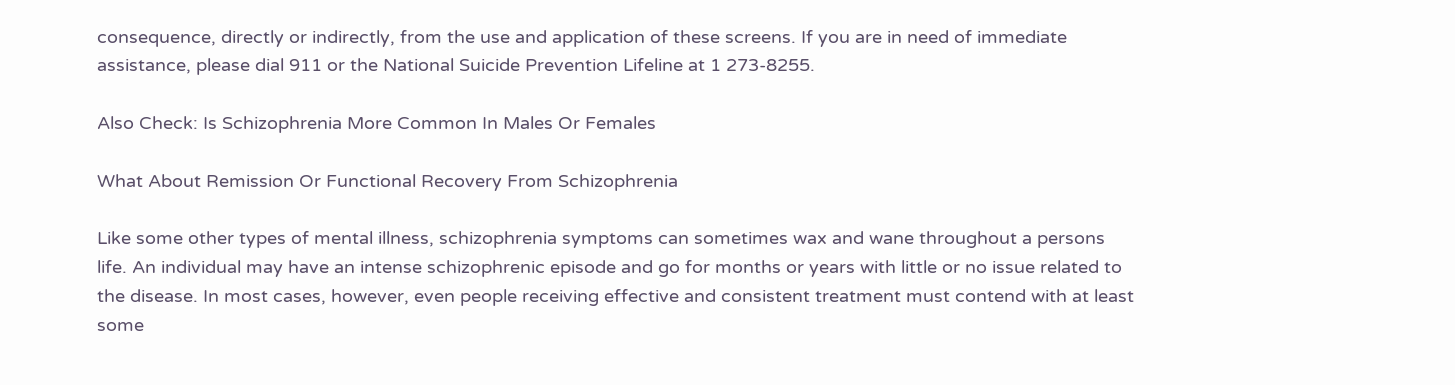consequence, directly or indirectly, from the use and application of these screens. If you are in need of immediate assistance, please dial 911 or the National Suicide Prevention Lifeline at 1 273-8255.

Also Check: Is Schizophrenia More Common In Males Or Females

What About Remission Or Functional Recovery From Schizophrenia

Like some other types of mental illness, schizophrenia symptoms can sometimes wax and wane throughout a persons life. An individual may have an intense schizophrenic episode and go for months or years with little or no issue related to the disease. In most cases, however, even people receiving effective and consistent treatment must contend with at least some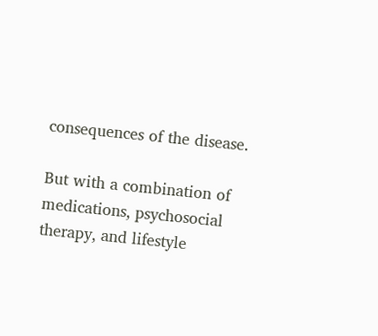consequences of the disease.

But with a combination of medications, psychosocial therapy, and lifestyle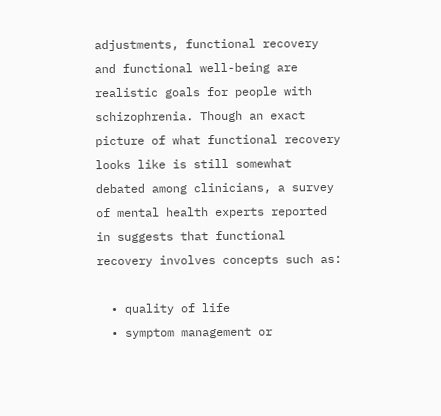adjustments, functional recovery and functional well-being are realistic goals for people with schizophrenia. Though an exact picture of what functional recovery looks like is still somewhat debated among clinicians, a survey of mental health experts reported in suggests that functional recovery involves concepts such as:

  • quality of life
  • symptom management or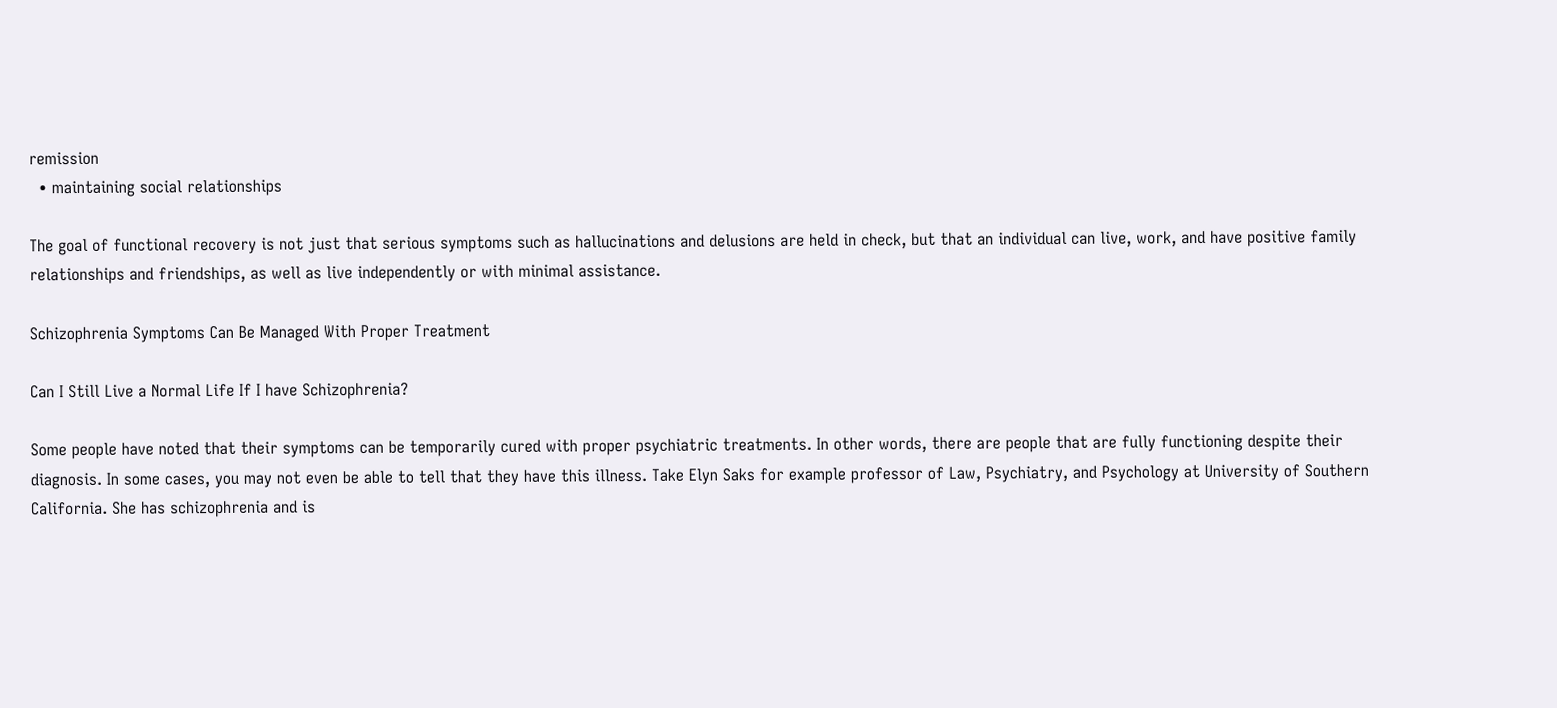remission
  • maintaining social relationships

The goal of functional recovery is not just that serious symptoms such as hallucinations and delusions are held in check, but that an individual can live, work, and have positive family relationships and friendships, as well as live independently or with minimal assistance.

Schizophrenia Symptoms Can Be Managed With Proper Treatment

Can I Still Live a Normal Life If I have Schizophrenia?

Some people have noted that their symptoms can be temporarily cured with proper psychiatric treatments. In other words, there are people that are fully functioning despite their diagnosis. In some cases, you may not even be able to tell that they have this illness. Take Elyn Saks for example professor of Law, Psychiatry, and Psychology at University of Southern California. She has schizophrenia and is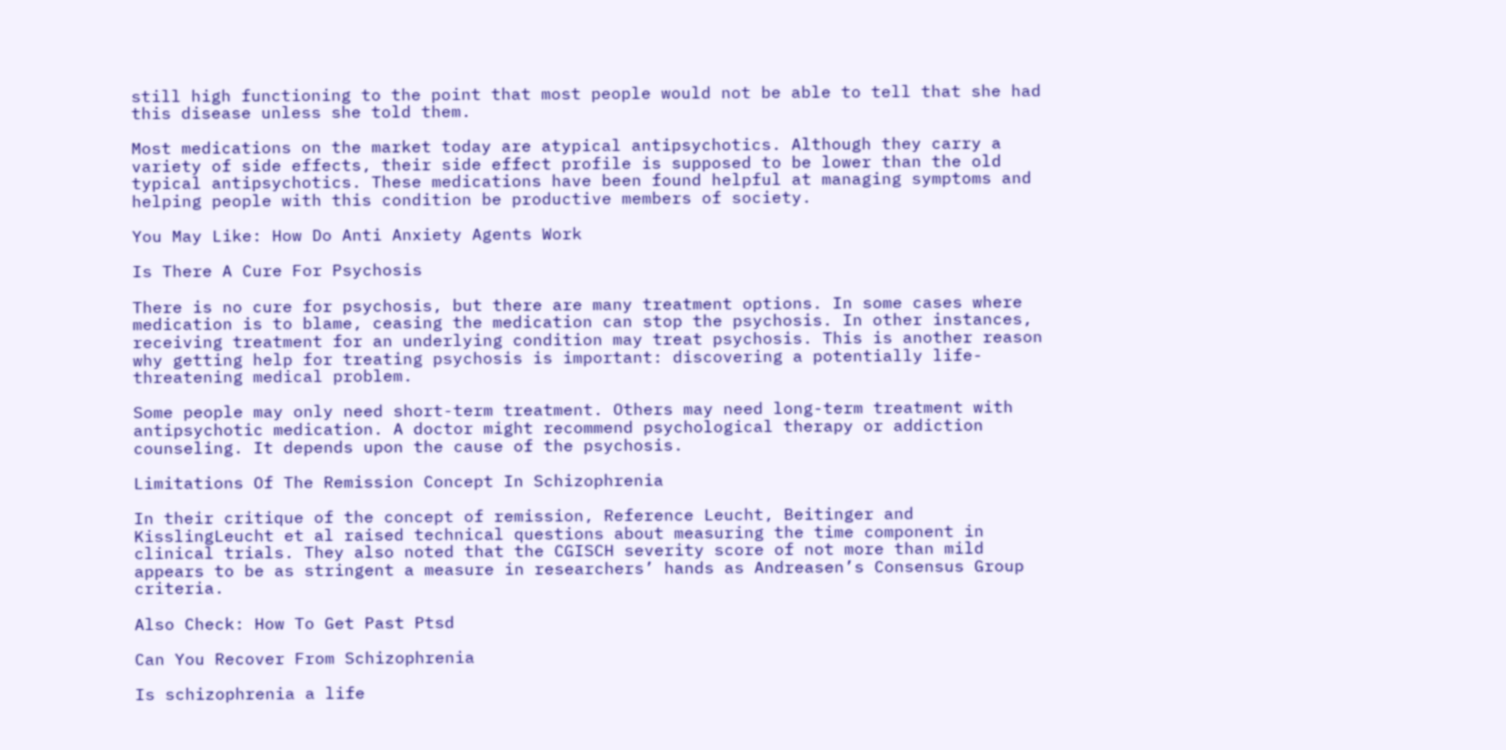still high functioning to the point that most people would not be able to tell that she had this disease unless she told them.

Most medications on the market today are atypical antipsychotics. Although they carry a variety of side effects, their side effect profile is supposed to be lower than the old typical antipsychotics. These medications have been found helpful at managing symptoms and helping people with this condition be productive members of society.

You May Like: How Do Anti Anxiety Agents Work

Is There A Cure For Psychosis

There is no cure for psychosis, but there are many treatment options. In some cases where medication is to blame, ceasing the medication can stop the psychosis. In other instances, receiving treatment for an underlying condition may treat psychosis. This is another reason why getting help for treating psychosis is important: discovering a potentially life-threatening medical problem.

Some people may only need short-term treatment. Others may need long-term treatment with antipsychotic medication. A doctor might recommend psychological therapy or addiction counseling. It depends upon the cause of the psychosis.

Limitations Of The Remission Concept In Schizophrenia

In their critique of the concept of remission, Reference Leucht, Beitinger and KisslingLeucht et al raised technical questions about measuring the time component in clinical trials. They also noted that the CGISCH severity score of not more than mild appears to be as stringent a measure in researchers’ hands as Andreasen’s Consensus Group criteria.

Also Check: How To Get Past Ptsd

Can You Recover From Schizophrenia

Is schizophrenia a life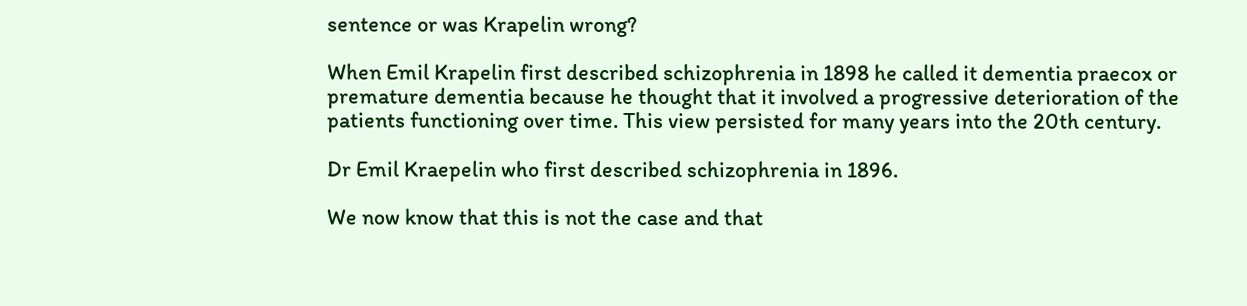sentence or was Krapelin wrong?

When Emil Krapelin first described schizophrenia in 1898 he called it dementia praecox or premature dementia because he thought that it involved a progressive deterioration of the patients functioning over time. This view persisted for many years into the 20th century.

Dr Emil Kraepelin who first described schizophrenia in 1896.

We now know that this is not the case and that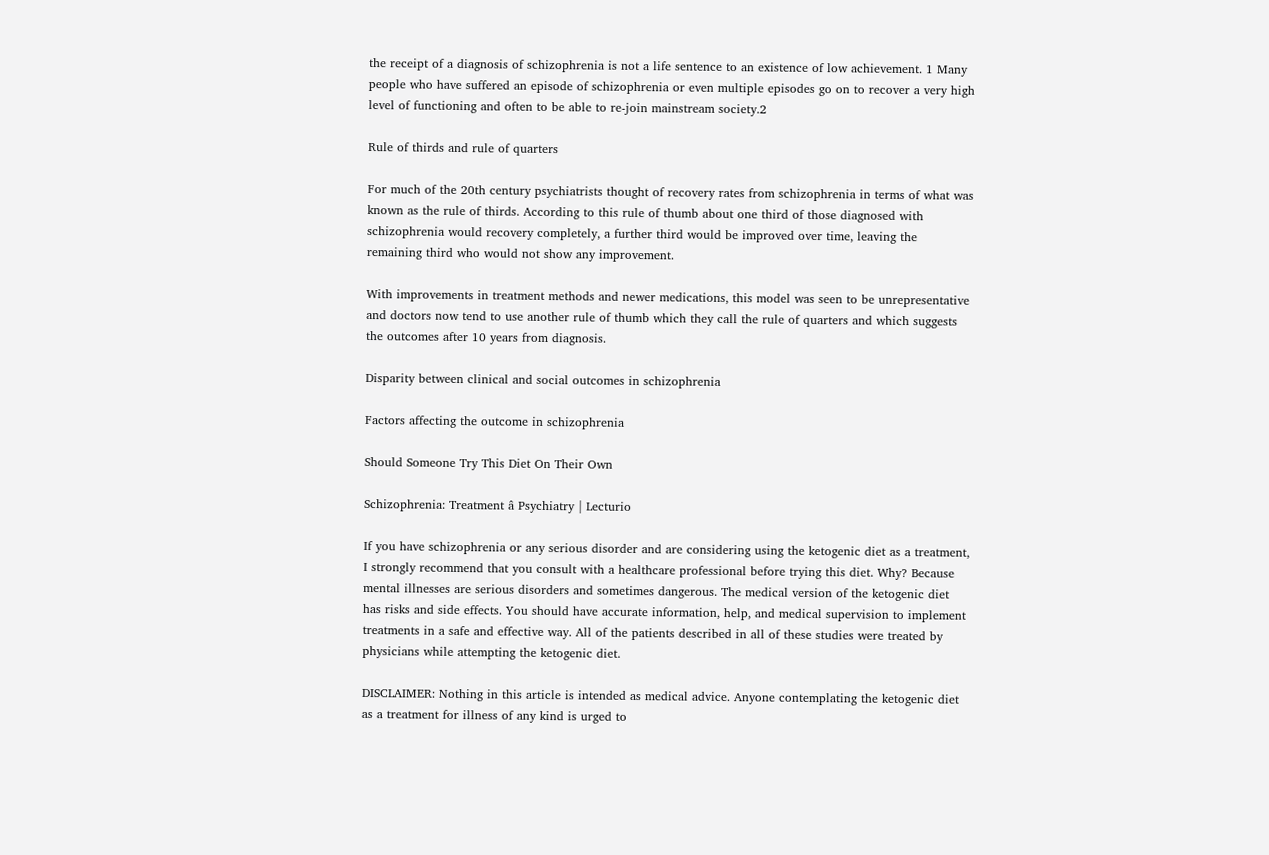the receipt of a diagnosis of schizophrenia is not a life sentence to an existence of low achievement. 1 Many people who have suffered an episode of schizophrenia or even multiple episodes go on to recover a very high level of functioning and often to be able to re-join mainstream society.2

Rule of thirds and rule of quarters

For much of the 20th century psychiatrists thought of recovery rates from schizophrenia in terms of what was known as the rule of thirds. According to this rule of thumb about one third of those diagnosed with schizophrenia would recovery completely, a further third would be improved over time, leaving the remaining third who would not show any improvement.

With improvements in treatment methods and newer medications, this model was seen to be unrepresentative and doctors now tend to use another rule of thumb which they call the rule of quarters and which suggests the outcomes after 10 years from diagnosis.

Disparity between clinical and social outcomes in schizophrenia

Factors affecting the outcome in schizophrenia

Should Someone Try This Diet On Their Own

Schizophrenia: Treatment â Psychiatry | Lecturio

If you have schizophrenia or any serious disorder and are considering using the ketogenic diet as a treatment, I strongly recommend that you consult with a healthcare professional before trying this diet. Why? Because mental illnesses are serious disorders and sometimes dangerous. The medical version of the ketogenic diet has risks and side effects. You should have accurate information, help, and medical supervision to implement treatments in a safe and effective way. All of the patients described in all of these studies were treated by physicians while attempting the ketogenic diet.

DISCLAIMER: Nothing in this article is intended as medical advice. Anyone contemplating the ketogenic diet as a treatment for illness of any kind is urged to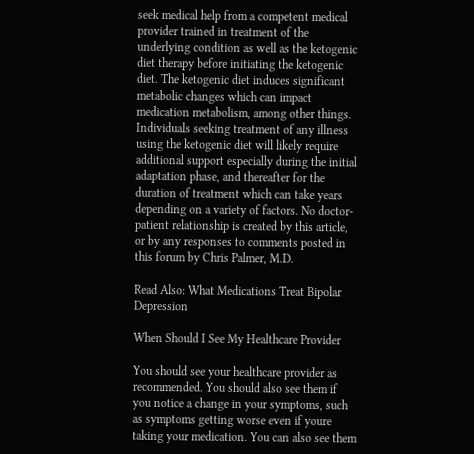seek medical help from a competent medical provider trained in treatment of the underlying condition as well as the ketogenic diet therapy before initiating the ketogenic diet. The ketogenic diet induces significant metabolic changes which can impact medication metabolism, among other things. Individuals seeking treatment of any illness using the ketogenic diet will likely require additional support especially during the initial adaptation phase, and thereafter for the duration of treatment which can take years depending on a variety of factors. No doctor-patient relationship is created by this article, or by any responses to comments posted in this forum by Chris Palmer, M.D.

Read Also: What Medications Treat Bipolar Depression

When Should I See My Healthcare Provider

You should see your healthcare provider as recommended. You should also see them if you notice a change in your symptoms, such as symptoms getting worse even if youre taking your medication. You can also see them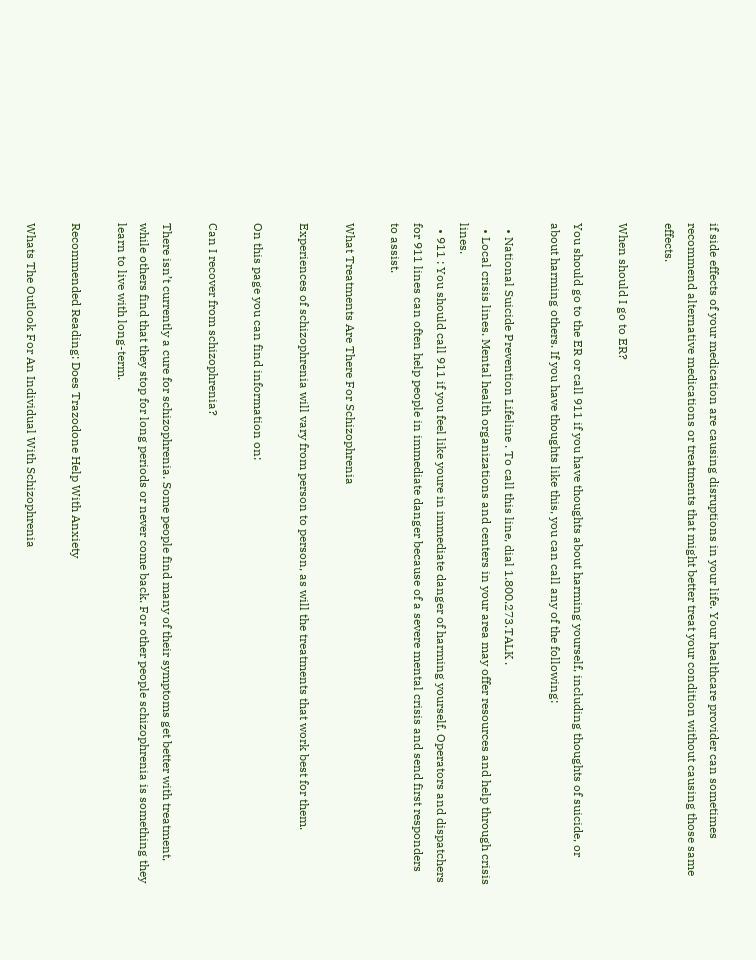if side effects of your medication are causing disruptions in your life. Your healthcare provider can sometimes recommend alternative medications or treatments that might better treat your condition without causing those same effects.

When should I go to ER?

You should go to the ER or call 911 if you have thoughts about harming yourself, including thoughts of suicide, or about harming others. If you have thoughts like this, you can call any of the following:

  • National Suicide Prevention Lifeline . To call this line, dial 1.800.273.TALK .
  • Local crisis lines. Mental health organizations and centers in your area may offer resources and help through crisis lines.
  • 911 : You should call 911 if you feel like youre in immediate danger of harming yourself. Operators and dispatchers for 911 lines can often help people in immediate danger because of a severe mental crisis and send first responders to assist.

What Treatments Are There For Schizophrenia

Experiences of schizophrenia will vary from person to person, as will the treatments that work best for them.

On this page you can find information on:

Can I recover from schizophrenia?

There isn’t currently a cure for schizophrenia. Some people find many of their symptoms get better with treatment, while others find that they stop for long periods or never come back. For other people schizophrenia is something they learn to live with long-term.

Recommended Reading: Does Trazodone Help With Anxiety

Whats The Outlook For An Individual With Schizophrenia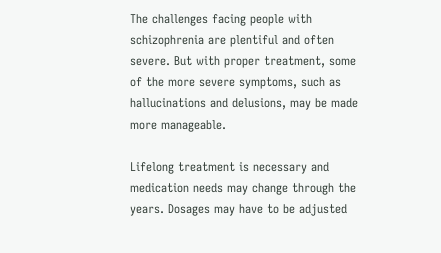The challenges facing people with schizophrenia are plentiful and often severe. But with proper treatment, some of the more severe symptoms, such as hallucinations and delusions, may be made more manageable.

Lifelong treatment is necessary and medication needs may change through the years. Dosages may have to be adjusted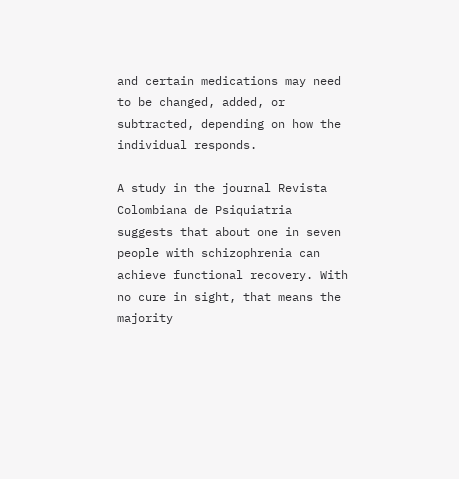and certain medications may need to be changed, added, or subtracted, depending on how the individual responds.

A study in the journal Revista Colombiana de Psiquiatria suggests that about one in seven people with schizophrenia can achieve functional recovery. With no cure in sight, that means the majority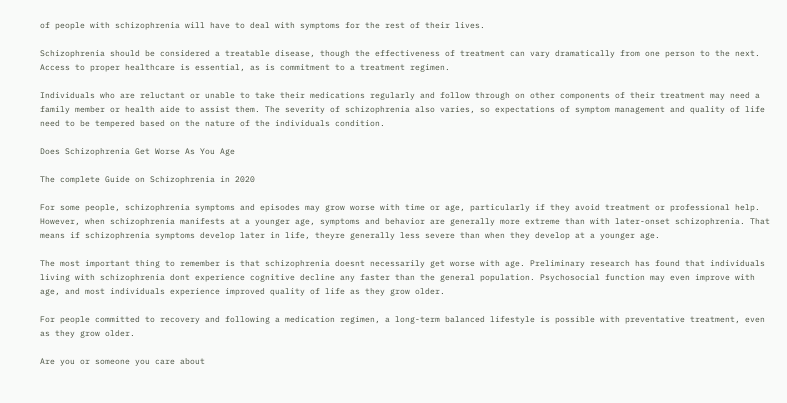of people with schizophrenia will have to deal with symptoms for the rest of their lives.

Schizophrenia should be considered a treatable disease, though the effectiveness of treatment can vary dramatically from one person to the next. Access to proper healthcare is essential, as is commitment to a treatment regimen.

Individuals who are reluctant or unable to take their medications regularly and follow through on other components of their treatment may need a family member or health aide to assist them. The severity of schizophrenia also varies, so expectations of symptom management and quality of life need to be tempered based on the nature of the individuals condition.

Does Schizophrenia Get Worse As You Age

The complete Guide on Schizophrenia in 2020

For some people, schizophrenia symptoms and episodes may grow worse with time or age, particularly if they avoid treatment or professional help. However, when schizophrenia manifests at a younger age, symptoms and behavior are generally more extreme than with later-onset schizophrenia. That means if schizophrenia symptoms develop later in life, theyre generally less severe than when they develop at a younger age.

The most important thing to remember is that schizophrenia doesnt necessarily get worse with age. Preliminary research has found that individuals living with schizophrenia dont experience cognitive decline any faster than the general population. Psychosocial function may even improve with age, and most individuals experience improved quality of life as they grow older.

For people committed to recovery and following a medication regimen, a long-term balanced lifestyle is possible with preventative treatment, even as they grow older.

Are you or someone you care about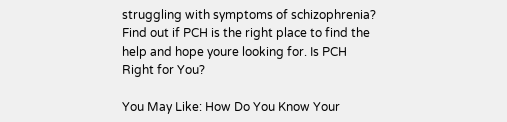struggling with symptoms of schizophrenia? Find out if PCH is the right place to find the help and hope youre looking for. Is PCH Right for You?

You May Like: How Do You Know Your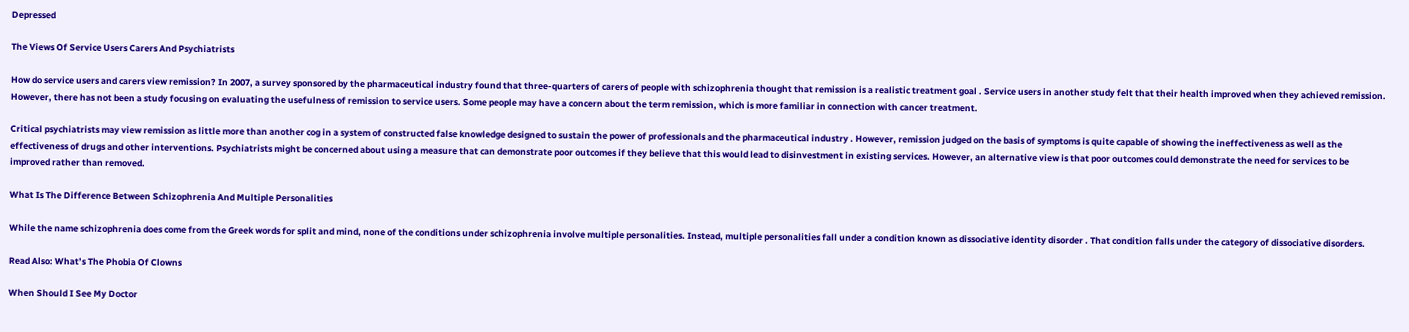Depressed

The Views Of Service Users Carers And Psychiatrists

How do service users and carers view remission? In 2007, a survey sponsored by the pharmaceutical industry found that three-quarters of carers of people with schizophrenia thought that remission is a realistic treatment goal . Service users in another study felt that their health improved when they achieved remission. However, there has not been a study focusing on evaluating the usefulness of remission to service users. Some people may have a concern about the term remission, which is more familiar in connection with cancer treatment.

Critical psychiatrists may view remission as little more than another cog in a system of constructed false knowledge designed to sustain the power of professionals and the pharmaceutical industry . However, remission judged on the basis of symptoms is quite capable of showing the ineffectiveness as well as the effectiveness of drugs and other interventions. Psychiatrists might be concerned about using a measure that can demonstrate poor outcomes if they believe that this would lead to disinvestment in existing services. However, an alternative view is that poor outcomes could demonstrate the need for services to be improved rather than removed.

What Is The Difference Between Schizophrenia And Multiple Personalities

While the name schizophrenia does come from the Greek words for split and mind, none of the conditions under schizophrenia involve multiple personalities. Instead, multiple personalities fall under a condition known as dissociative identity disorder . That condition falls under the category of dissociative disorders.

Read Also: What’s The Phobia Of Clowns

When Should I See My Doctor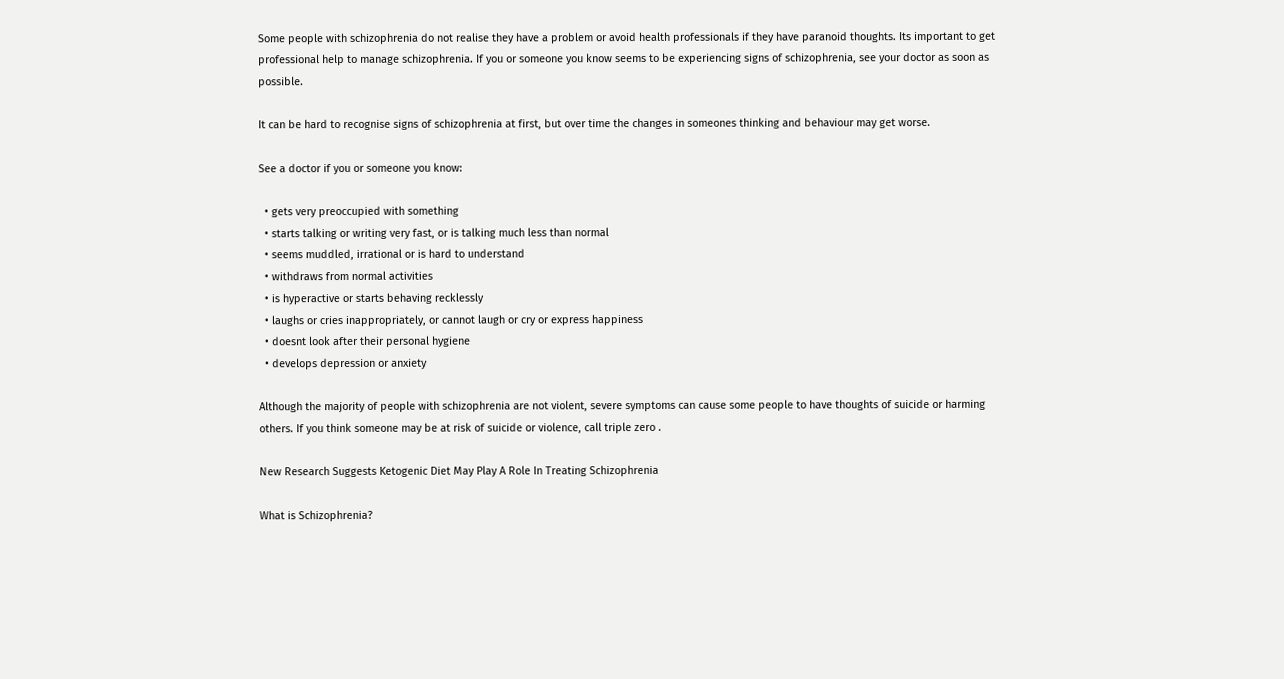Some people with schizophrenia do not realise they have a problem or avoid health professionals if they have paranoid thoughts. Its important to get professional help to manage schizophrenia. If you or someone you know seems to be experiencing signs of schizophrenia, see your doctor as soon as possible.

It can be hard to recognise signs of schizophrenia at first, but over time the changes in someones thinking and behaviour may get worse.

See a doctor if you or someone you know:

  • gets very preoccupied with something
  • starts talking or writing very fast, or is talking much less than normal
  • seems muddled, irrational or is hard to understand
  • withdraws from normal activities
  • is hyperactive or starts behaving recklessly
  • laughs or cries inappropriately, or cannot laugh or cry or express happiness
  • doesnt look after their personal hygiene
  • develops depression or anxiety

Although the majority of people with schizophrenia are not violent, severe symptoms can cause some people to have thoughts of suicide or harming others. If you think someone may be at risk of suicide or violence, call triple zero .

New Research Suggests Ketogenic Diet May Play A Role In Treating Schizophrenia

What is Schizophrenia?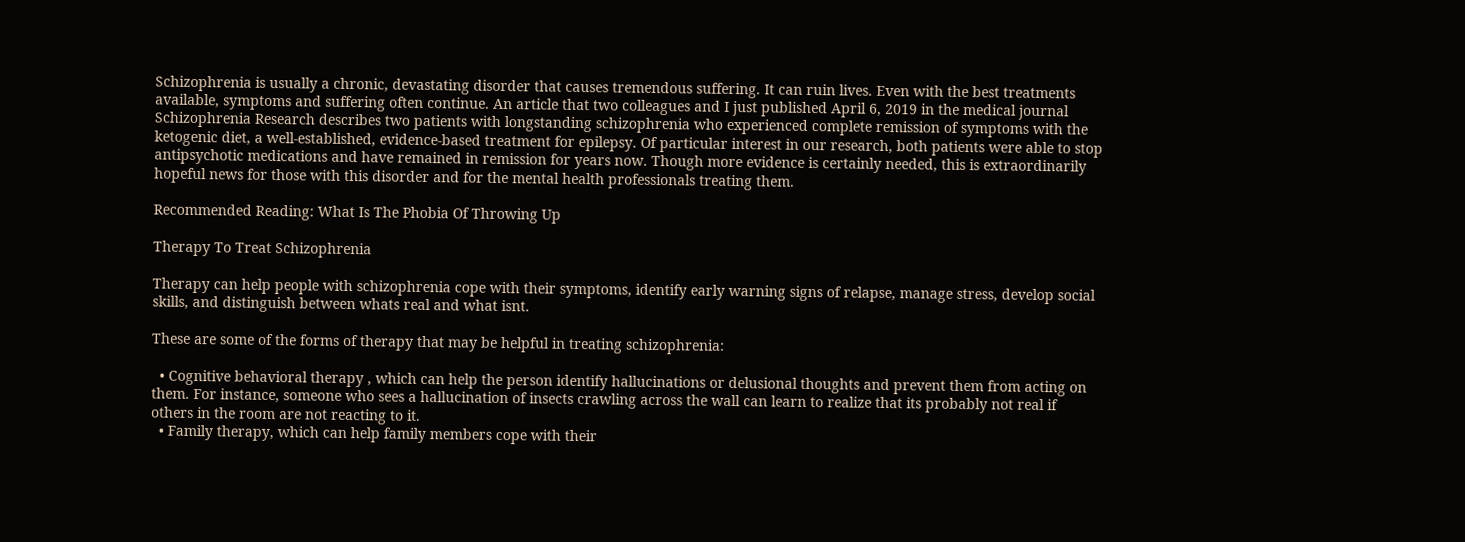Schizophrenia is usually a chronic, devastating disorder that causes tremendous suffering. It can ruin lives. Even with the best treatments available, symptoms and suffering often continue. An article that two colleagues and I just published April 6, 2019 in the medical journal Schizophrenia Research describes two patients with longstanding schizophrenia who experienced complete remission of symptoms with the ketogenic diet, a well-established, evidence-based treatment for epilepsy. Of particular interest in our research, both patients were able to stop antipsychotic medications and have remained in remission for years now. Though more evidence is certainly needed, this is extraordinarily hopeful news for those with this disorder and for the mental health professionals treating them.

Recommended Reading: What Is The Phobia Of Throwing Up

Therapy To Treat Schizophrenia

Therapy can help people with schizophrenia cope with their symptoms, identify early warning signs of relapse, manage stress, develop social skills, and distinguish between whats real and what isnt.

These are some of the forms of therapy that may be helpful in treating schizophrenia:

  • Cognitive behavioral therapy , which can help the person identify hallucinations or delusional thoughts and prevent them from acting on them. For instance, someone who sees a hallucination of insects crawling across the wall can learn to realize that its probably not real if others in the room are not reacting to it.
  • Family therapy, which can help family members cope with their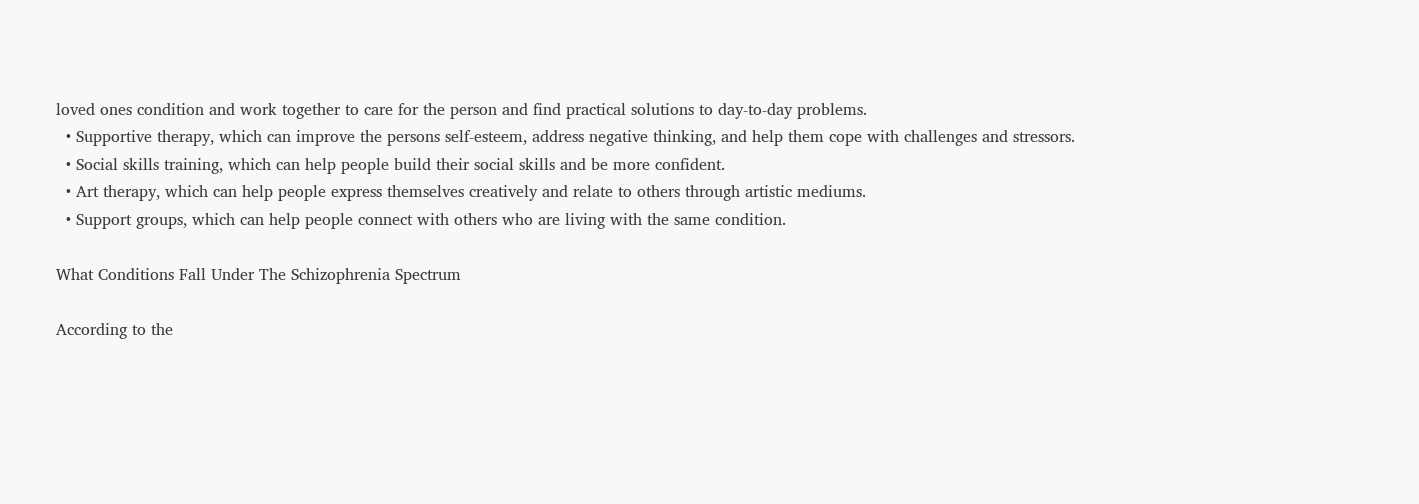loved ones condition and work together to care for the person and find practical solutions to day-to-day problems.
  • Supportive therapy, which can improve the persons self-esteem, address negative thinking, and help them cope with challenges and stressors.
  • Social skills training, which can help people build their social skills and be more confident.
  • Art therapy, which can help people express themselves creatively and relate to others through artistic mediums.
  • Support groups, which can help people connect with others who are living with the same condition.

What Conditions Fall Under The Schizophrenia Spectrum

According to the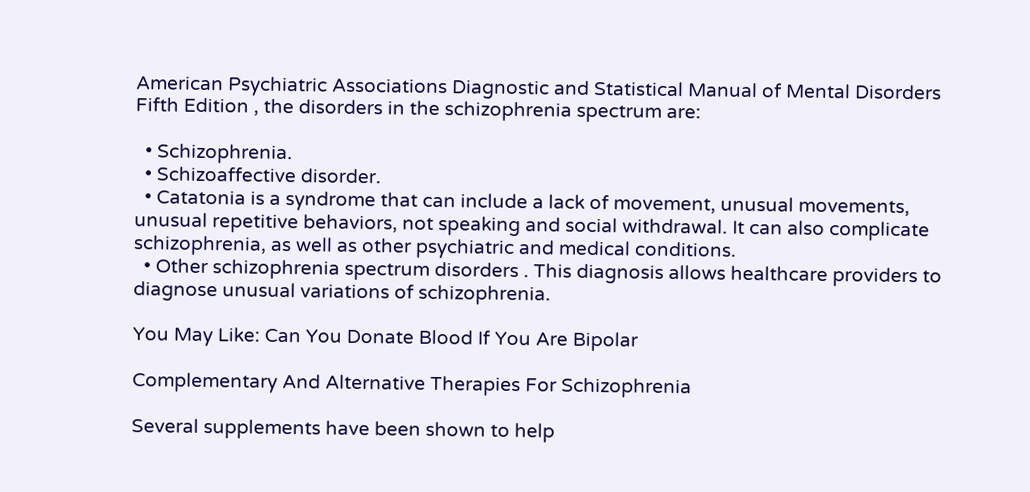American Psychiatric Associations Diagnostic and Statistical Manual of Mental Disorders Fifth Edition , the disorders in the schizophrenia spectrum are:

  • Schizophrenia.
  • Schizoaffective disorder.
  • Catatonia is a syndrome that can include a lack of movement, unusual movements, unusual repetitive behaviors, not speaking and social withdrawal. It can also complicate schizophrenia, as well as other psychiatric and medical conditions.
  • Other schizophrenia spectrum disorders . This diagnosis allows healthcare providers to diagnose unusual variations of schizophrenia.

You May Like: Can You Donate Blood If You Are Bipolar

Complementary And Alternative Therapies For Schizophrenia

Several supplements have been shown to help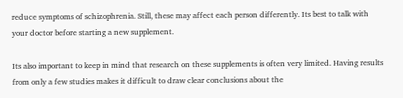reduce symptoms of schizophrenia. Still, these may affect each person differently. Its best to talk with your doctor before starting a new supplement.

Its also important to keep in mind that research on these supplements is often very limited. Having results from only a few studies makes it difficult to draw clear conclusions about the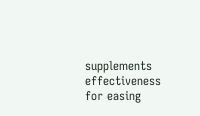supplements effectiveness for easing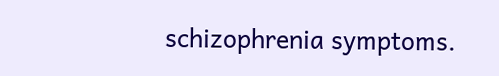schizophrenia symptoms.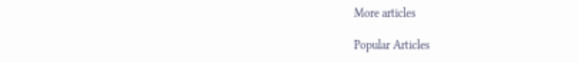More articles

Popular Articles